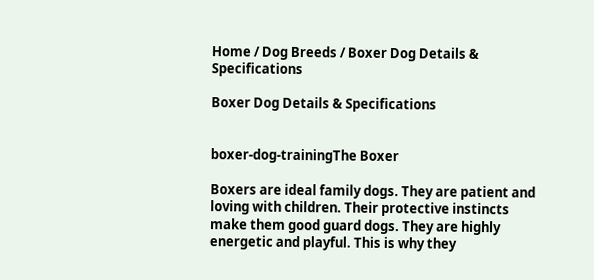Home / Dog Breeds / Boxer Dog Details & Specifications

Boxer Dog Details & Specifications


boxer-dog-trainingThe Boxer

Boxers are ideal family dogs. They are patient and loving with children. Their protective instincts make them good guard dogs. They are highly energetic and playful. This is why they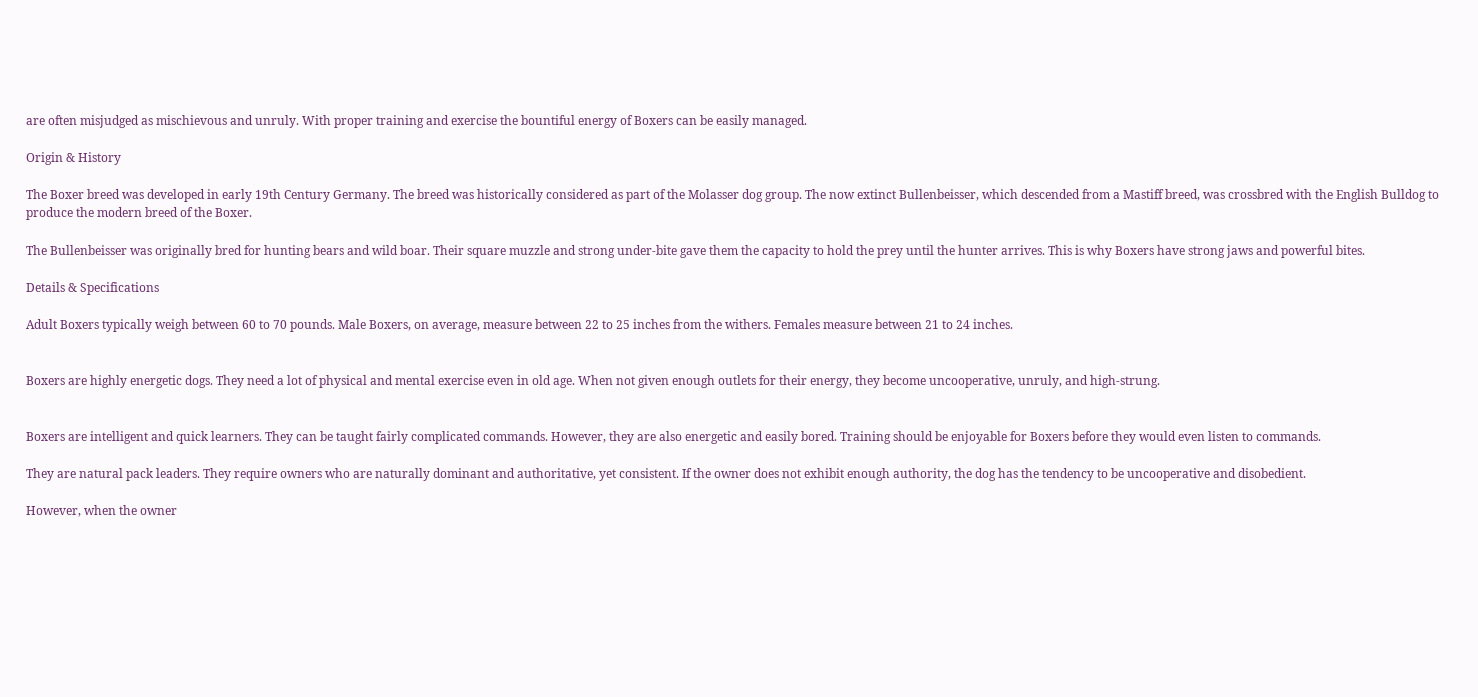are often misjudged as mischievous and unruly. With proper training and exercise the bountiful energy of Boxers can be easily managed.

Origin & History

The Boxer breed was developed in early 19th Century Germany. The breed was historically considered as part of the Molasser dog group. The now extinct Bullenbeisser, which descended from a Mastiff breed, was crossbred with the English Bulldog to produce the modern breed of the Boxer.

The Bullenbeisser was originally bred for hunting bears and wild boar. Their square muzzle and strong under-bite gave them the capacity to hold the prey until the hunter arrives. This is why Boxers have strong jaws and powerful bites.

Details & Specifications

Adult Boxers typically weigh between 60 to 70 pounds. Male Boxers, on average, measure between 22 to 25 inches from the withers. Females measure between 21 to 24 inches.


Boxers are highly energetic dogs. They need a lot of physical and mental exercise even in old age. When not given enough outlets for their energy, they become uncooperative, unruly, and high-strung.


Boxers are intelligent and quick learners. They can be taught fairly complicated commands. However, they are also energetic and easily bored. Training should be enjoyable for Boxers before they would even listen to commands.

They are natural pack leaders. They require owners who are naturally dominant and authoritative, yet consistent. If the owner does not exhibit enough authority, the dog has the tendency to be uncooperative and disobedient.

However, when the owner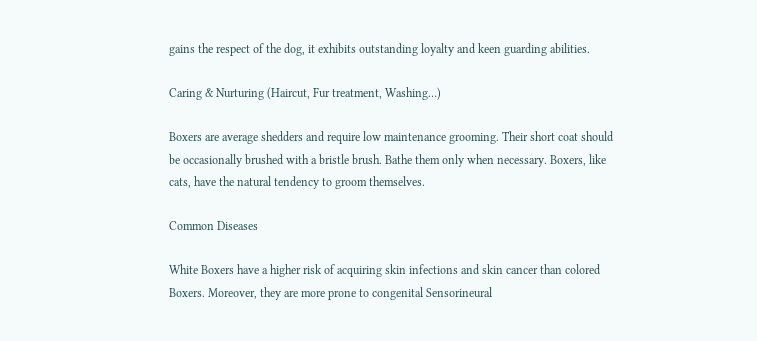gains the respect of the dog, it exhibits outstanding loyalty and keen guarding abilities.

Caring & Nurturing (Haircut, Fur treatment, Washing…)

Boxers are average shedders and require low maintenance grooming. Their short coat should be occasionally brushed with a bristle brush. Bathe them only when necessary. Boxers, like cats, have the natural tendency to groom themselves.

Common Diseases

White Boxers have a higher risk of acquiring skin infections and skin cancer than colored Boxers. Moreover, they are more prone to congenital Sensorineural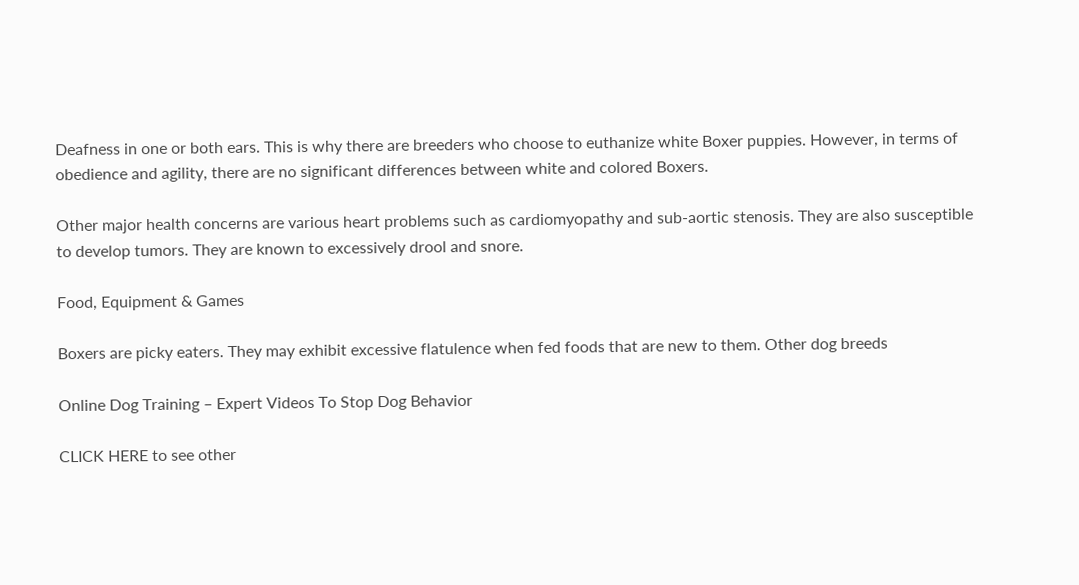Deafness in one or both ears. This is why there are breeders who choose to euthanize white Boxer puppies. However, in terms of obedience and agility, there are no significant differences between white and colored Boxers.

Other major health concerns are various heart problems such as cardiomyopathy and sub-aortic stenosis. They are also susceptible to develop tumors. They are known to excessively drool and snore.

Food, Equipment & Games

Boxers are picky eaters. They may exhibit excessive flatulence when fed foods that are new to them. Other dog breeds

Online Dog Training – Expert Videos To Stop Dog Behavior

CLICK HERE to see other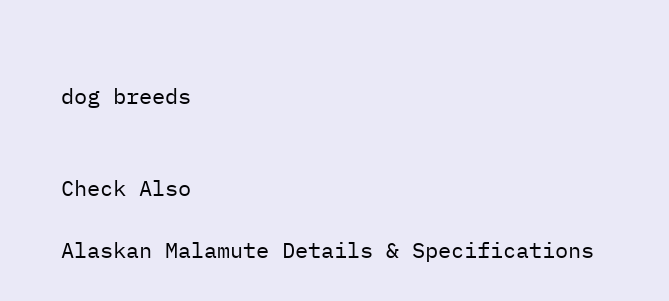dog breeds


Check Also

Alaskan Malamute Details & Specifications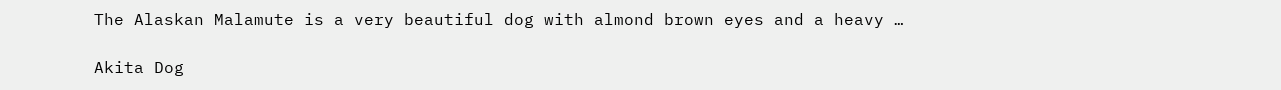The Alaskan Malamute is a very beautiful dog with almond brown eyes and a heavy …

Akita Dog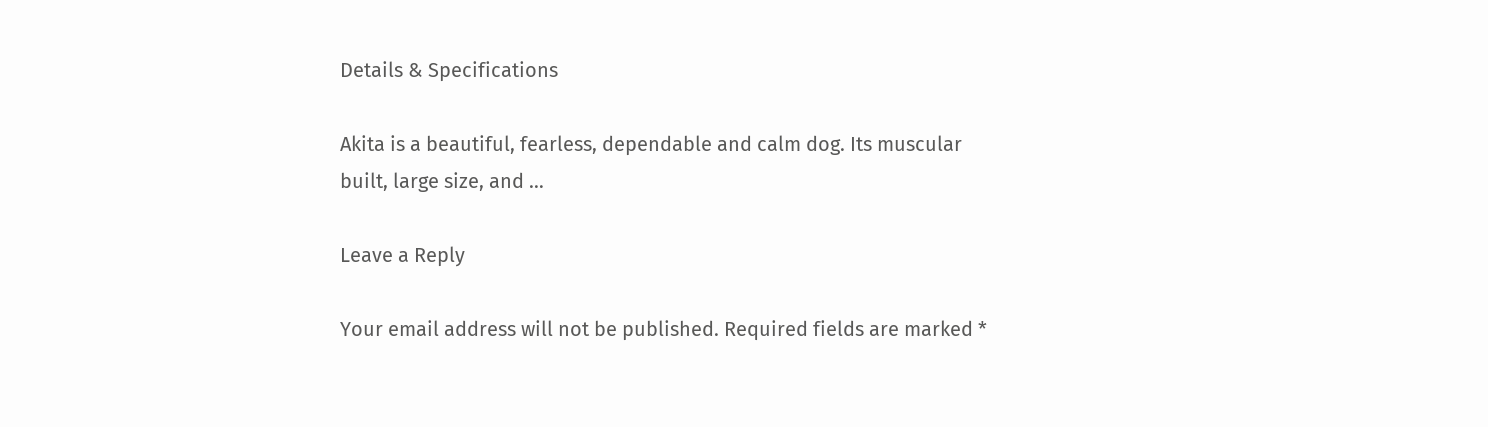Details & Specifications

Akita is a beautiful, fearless, dependable and calm dog. Its muscular built, large size, and …

Leave a Reply

Your email address will not be published. Required fields are marked *